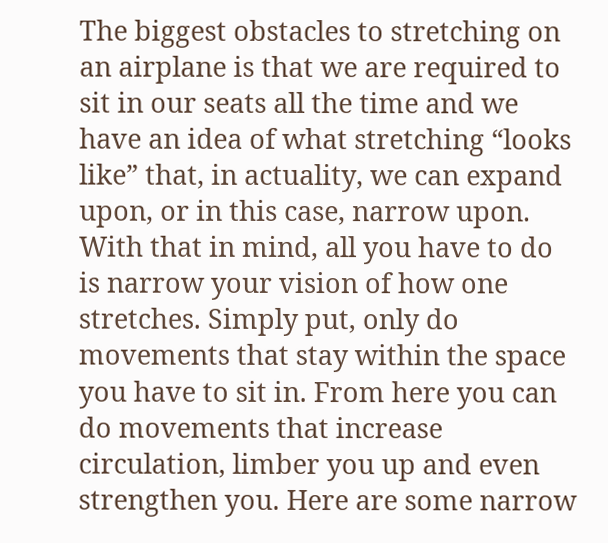The biggest obstacles to stretching on an airplane is that we are required to sit in our seats all the time and we have an idea of what stretching “looks like” that, in actuality, we can expand upon, or in this case, narrow upon. With that in mind, all you have to do is narrow your vision of how one stretches. Simply put, only do movements that stay within the space you have to sit in. From here you can do movements that increase circulation, limber you up and even strengthen you. Here are some narrow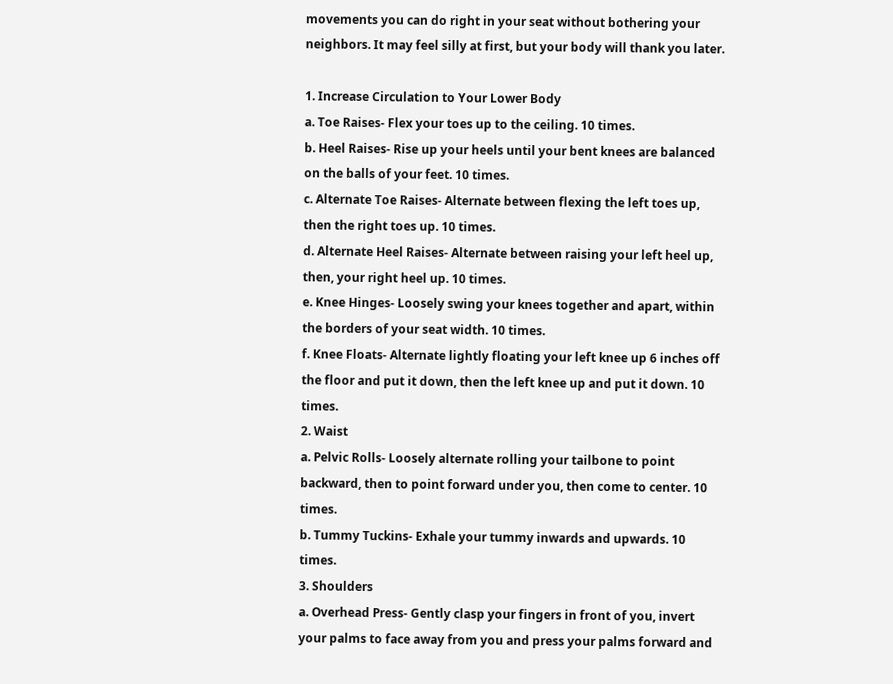movements you can do right in your seat without bothering your neighbors. It may feel silly at first, but your body will thank you later.

1. Increase Circulation to Your Lower Body
a. Toe Raises- Flex your toes up to the ceiling. 10 times.
b. Heel Raises- Rise up your heels until your bent knees are balanced on the balls of your feet. 10 times.
c. Alternate Toe Raises- Alternate between flexing the left toes up, then the right toes up. 10 times.
d. Alternate Heel Raises- Alternate between raising your left heel up, then, your right heel up. 10 times.
e. Knee Hinges- Loosely swing your knees together and apart, within the borders of your seat width. 10 times.
f. Knee Floats- Alternate lightly floating your left knee up 6 inches off the floor and put it down, then the left knee up and put it down. 10 times.
2. Waist
a. Pelvic Rolls- Loosely alternate rolling your tailbone to point backward, then to point forward under you, then come to center. 10 times.
b. Tummy Tuckins- Exhale your tummy inwards and upwards. 10 times.
3. Shoulders
a. Overhead Press- Gently clasp your fingers in front of you, invert your palms to face away from you and press your palms forward and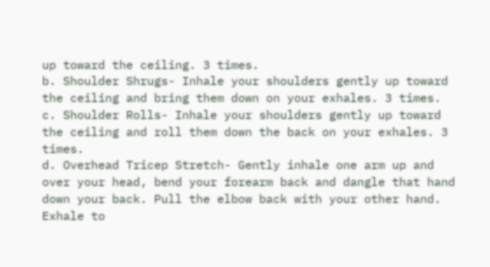up toward the ceiling. 3 times.
b. Shoulder Shrugs- Inhale your shoulders gently up toward the ceiling and bring them down on your exhales. 3 times.
c. Shoulder Rolls- Inhale your shoulders gently up toward the ceiling and roll them down the back on your exhales. 3 times.
d. Overhead Tricep Stretch- Gently inhale one arm up and over your head, bend your forearm back and dangle that hand down your back. Pull the elbow back with your other hand. Exhale to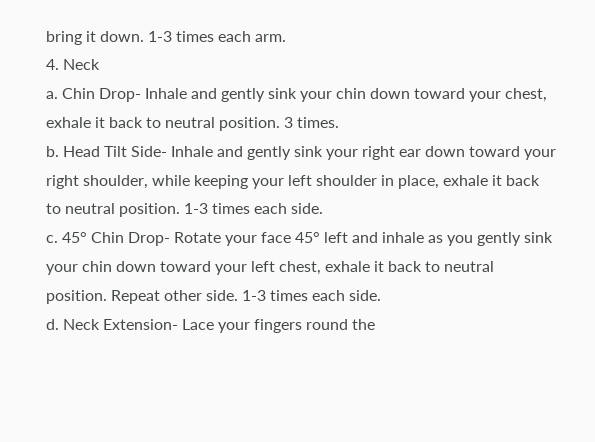bring it down. 1-3 times each arm.
4. Neck
a. Chin Drop- Inhale and gently sink your chin down toward your chest, exhale it back to neutral position. 3 times.
b. Head Tilt Side- Inhale and gently sink your right ear down toward your right shoulder, while keeping your left shoulder in place, exhale it back to neutral position. 1-3 times each side.
c. 45° Chin Drop- Rotate your face 45° left and inhale as you gently sink your chin down toward your left chest, exhale it back to neutral position. Repeat other side. 1-3 times each side.
d. Neck Extension- Lace your fingers round the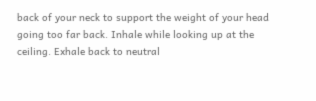back of your neck to support the weight of your head going too far back. Inhale while looking up at the ceiling. Exhale back to neutral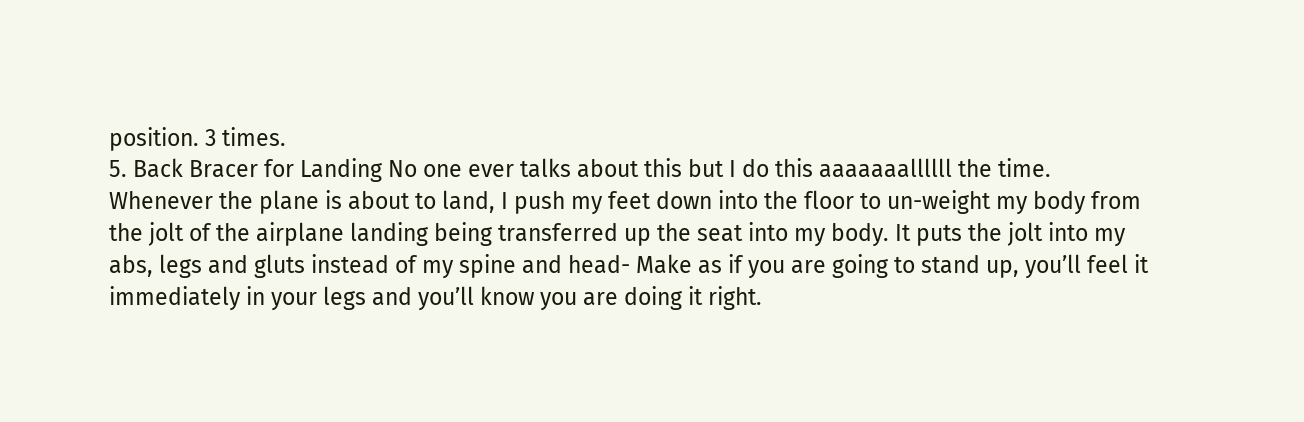position. 3 times.
5. Back Bracer for Landing No one ever talks about this but I do this aaaaaaallllll the time. Whenever the plane is about to land, I push my feet down into the floor to un-weight my body from the jolt of the airplane landing being transferred up the seat into my body. It puts the jolt into my abs, legs and gluts instead of my spine and head- Make as if you are going to stand up, you’ll feel it immediately in your legs and you’ll know you are doing it right.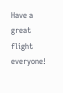Have a great flight everyone!